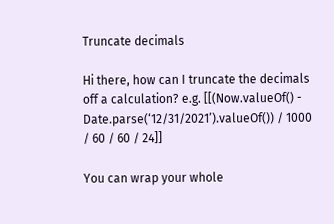Truncate decimals

Hi there, how can I truncate the decimals off a calculation? e.g. [[(Now.valueOf() - Date.parse(‘12/31/2021’).valueOf()) / 1000 / 60 / 60 / 24]]

You can wrap your whole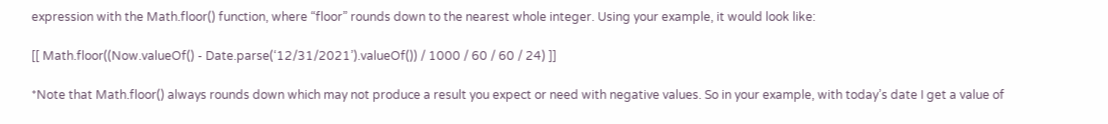expression with the Math.floor() function, where “floor” rounds down to the nearest whole integer. Using your example, it would look like:

[[ Math.floor((Now.valueOf() - Date.parse(‘12/31/2021’).valueOf()) / 1000 / 60 / 60 / 24) ]]

*Note that Math.floor() always rounds down which may not produce a result you expect or need with negative values. So in your example, with today’s date I get a value of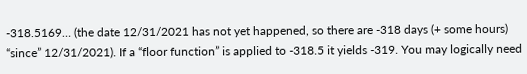-318.5169… (the date 12/31/2021 has not yet happened, so there are -318 days (+ some hours) “since” 12/31/2021). If a “floor function” is applied to -318.5 it yields -319. You may logically need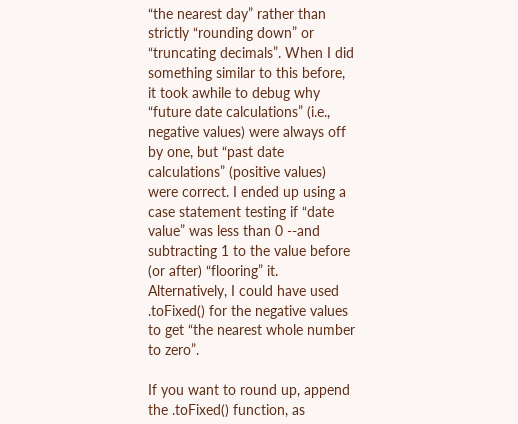“the nearest day” rather than strictly “rounding down” or “truncating decimals”. When I did something similar to this before, it took awhile to debug why “future date calculations” (i.e., negative values) were always off by one, but “past date calculations” (positive values) were correct. I ended up using a case statement testing if “date value” was less than 0 --and subtracting 1 to the value before (or after) “flooring” it. Alternatively, I could have used .toFixed() for the negative values to get “the nearest whole number to zero”.

If you want to round up, append the .toFixed() function, as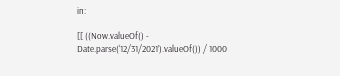in:

[[ ((Now.valueOf() - Date.parse(‘12/31/2021’).valueOf()) / 1000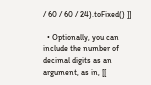/ 60 / 60 / 24).toFixed() ]]

  • Optionally, you can include the number of decimal digits as an argument, as in, [[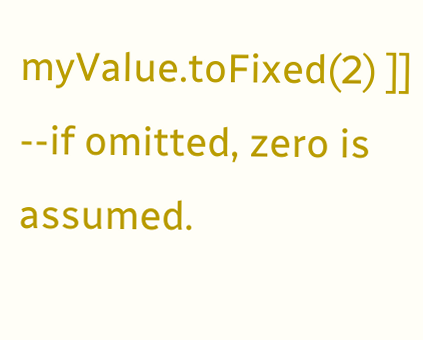myValue.toFixed(2) ]] --if omitted, zero is assumed.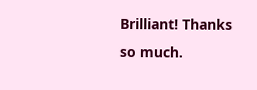Brilliant! Thanks so much.